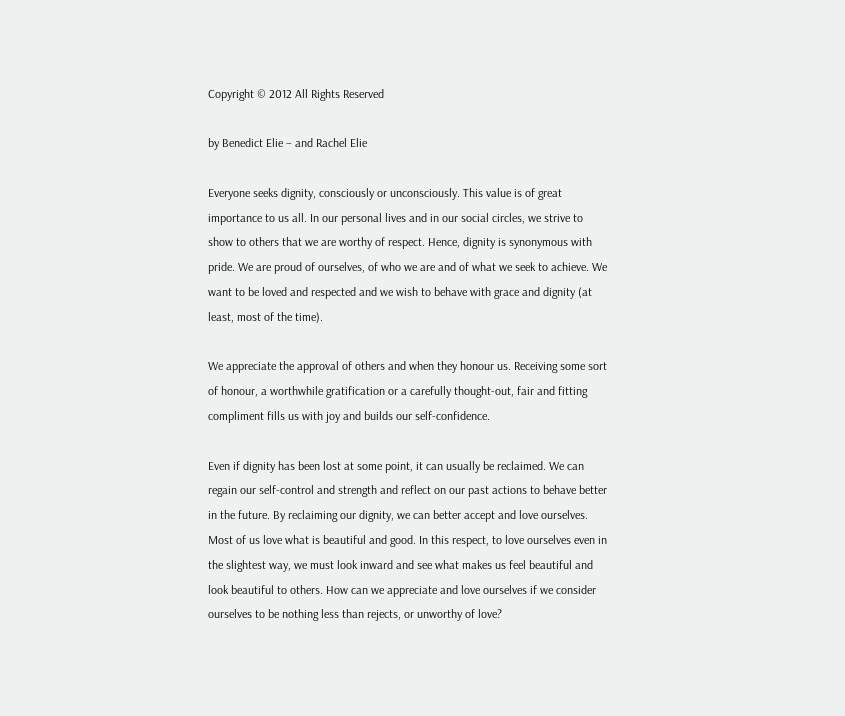Copyright © 2012 All Rights Reserved

by Benedict Elie – and Rachel Elie

Everyone seeks dignity, consciously or unconsciously. This value is of great importance to us all. In our personal lives and in our social circles, we strive to show to others that we are worthy of respect. Hence, dignity is synonymous with pride. We are proud of ourselves, of who we are and of what we seek to achieve. We want to be loved and respected and we wish to behave with grace and dignity (at least, most of the time).

We appreciate the approval of others and when they honour us. Receiving some sort of honour, a worthwhile gratification or a carefully thought-out, fair and fitting compliment fills us with joy and builds our self-confidence.

Even if dignity has been lost at some point, it can usually be reclaimed. We can regain our self-control and strength and reflect on our past actions to behave better in the future. By reclaiming our dignity, we can better accept and love ourselves. Most of us love what is beautiful and good. In this respect, to love ourselves even in the slightest way, we must look inward and see what makes us feel beautiful and look beautiful to others. How can we appreciate and love ourselves if we consider ourselves to be nothing less than rejects, or unworthy of love?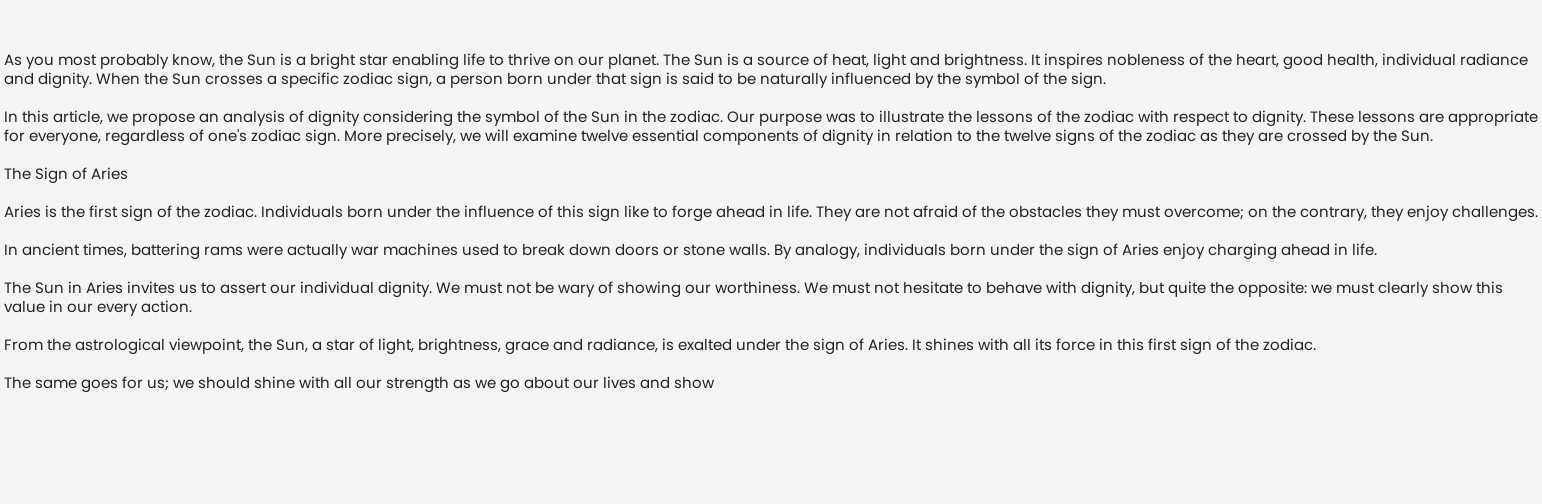As you most probably know, the Sun is a bright star enabling life to thrive on our planet. The Sun is a source of heat, light and brightness. It inspires nobleness of the heart, good health, individual radiance and dignity. When the Sun crosses a specific zodiac sign, a person born under that sign is said to be naturally influenced by the symbol of the sign.

In this article, we propose an analysis of dignity considering the symbol of the Sun in the zodiac. Our purpose was to illustrate the lessons of the zodiac with respect to dignity. These lessons are appropriate for everyone, regardless of one's zodiac sign. More precisely, we will examine twelve essential components of dignity in relation to the twelve signs of the zodiac as they are crossed by the Sun.

The Sign of Aries

Aries is the first sign of the zodiac. Individuals born under the influence of this sign like to forge ahead in life. They are not afraid of the obstacles they must overcome; on the contrary, they enjoy challenges.

In ancient times, battering rams were actually war machines used to break down doors or stone walls. By analogy, individuals born under the sign of Aries enjoy charging ahead in life.

The Sun in Aries invites us to assert our individual dignity. We must not be wary of showing our worthiness. We must not hesitate to behave with dignity, but quite the opposite: we must clearly show this value in our every action.

From the astrological viewpoint, the Sun, a star of light, brightness, grace and radiance, is exalted under the sign of Aries. It shines with all its force in this first sign of the zodiac.

The same goes for us; we should shine with all our strength as we go about our lives and show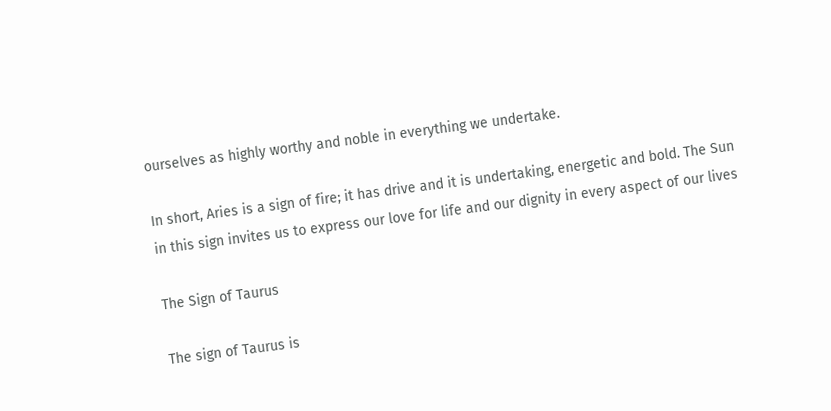ourselves as highly worthy and noble in everything we undertake.

In short, Aries is a sign of fire; it has drive and it is undertaking, energetic and bold. The Sun in this sign invites us to express our love for life and our dignity in every aspect of our lives

The Sign of Taurus

The sign of Taurus is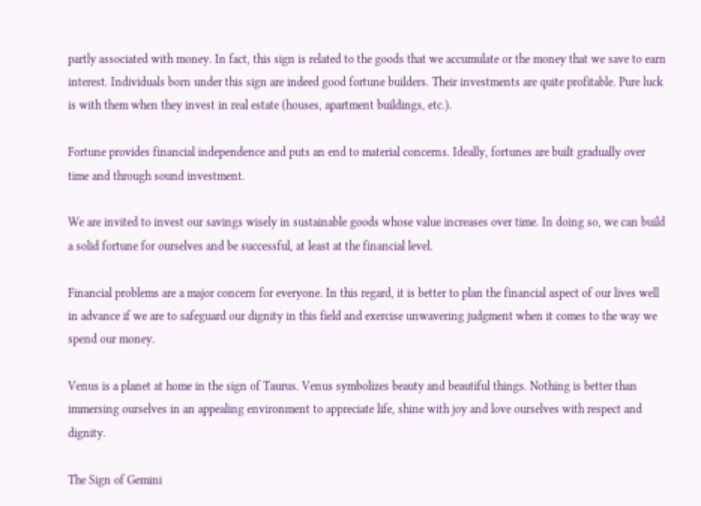partly associated with money. In fact, this sign is related to the goods that we accumulate or the money that we save to earn interest. Individuals born under this sign are indeed good fortune builders. Their investments are quite profitable. Pure luck is with them when they invest in real estate (houses, apartment buildings, etc.).

Fortune provides financial independence and puts an end to material concerns. Ideally, fortunes are built gradually over time and through sound investment.

We are invited to invest our savings wisely in sustainable goods whose value increases over time. In doing so, we can build a solid fortune for ourselves and be successful, at least at the financial level.

Financial problems are a major concern for everyone. In this regard, it is better to plan the financial aspect of our lives well in advance if we are to safeguard our dignity in this field and exercise unwavering judgment when it comes to the way we spend our money.

Venus is a planet at home in the sign of Taurus. Venus symbolizes beauty and beautiful things. Nothing is better than immersing ourselves in an appealing environment to appreciate life, shine with joy and love ourselves with respect and dignity.

The Sign of Gemini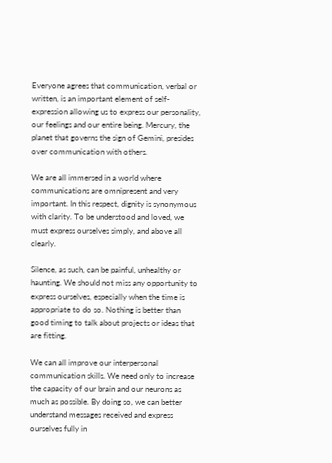Everyone agrees that communication, verbal or written, is an important element of self-expression allowing us to express our personality, our feelings and our entire being. Mercury, the planet that governs the sign of Gemini, presides over communication with others.

We are all immersed in a world where communications are omnipresent and very important. In this respect, dignity is synonymous with clarity. To be understood and loved, we must express ourselves simply, and above all clearly.

Silence, as such, can be painful, unhealthy or haunting. We should not miss any opportunity to express ourselves, especially when the time is appropriate to do so. Nothing is better than good timing to talk about projects or ideas that are fitting.

We can all improve our interpersonal communication skills. We need only to increase the capacity of our brain and our neurons as much as possible. By doing so, we can better understand messages received and express ourselves fully in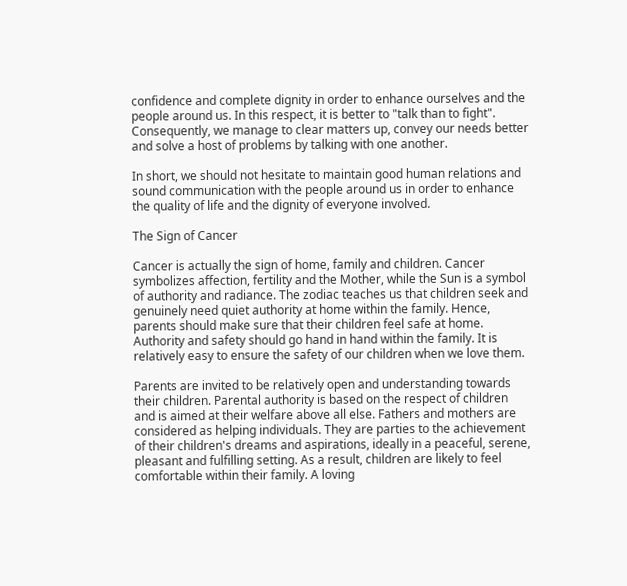confidence and complete dignity in order to enhance ourselves and the people around us. In this respect, it is better to "talk than to fight". Consequently, we manage to clear matters up, convey our needs better and solve a host of problems by talking with one another.

In short, we should not hesitate to maintain good human relations and sound communication with the people around us in order to enhance the quality of life and the dignity of everyone involved.

The Sign of Cancer

Cancer is actually the sign of home, family and children. Cancer symbolizes affection, fertility and the Mother, while the Sun is a symbol of authority and radiance. The zodiac teaches us that children seek and genuinely need quiet authority at home within the family. Hence, parents should make sure that their children feel safe at home. Authority and safety should go hand in hand within the family. It is relatively easy to ensure the safety of our children when we love them.

Parents are invited to be relatively open and understanding towards their children. Parental authority is based on the respect of children and is aimed at their welfare above all else. Fathers and mothers are considered as helping individuals. They are parties to the achievement of their children's dreams and aspirations, ideally in a peaceful, serene, pleasant and fulfilling setting. As a result, children are likely to feel comfortable within their family. A loving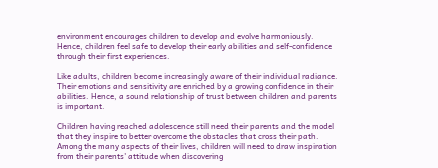environment encourages children to develop and evolve harmoniously. Hence, children feel safe to develop their early abilities and self-confidence through their first experiences.

Like adults, children become increasingly aware of their individual radiance. Their emotions and sensitivity are enriched by a growing confidence in their abilities. Hence, a sound relationship of trust between children and parents is important.

Children having reached adolescence still need their parents and the model that they inspire to better overcome the obstacles that cross their path. Among the many aspects of their lives, children will need to draw inspiration from their parents' attitude when discovering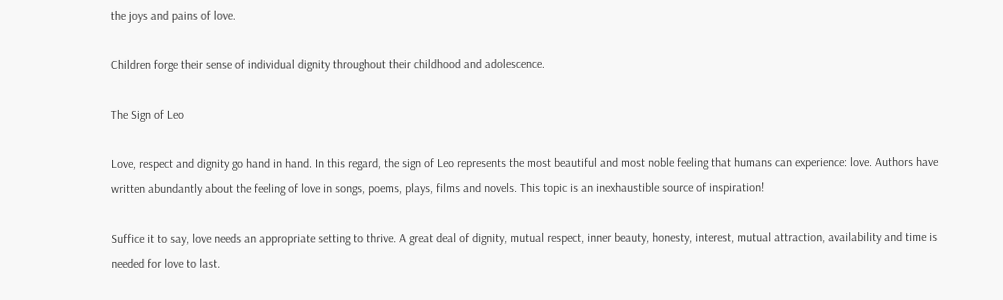the joys and pains of love.

Children forge their sense of individual dignity throughout their childhood and adolescence.

The Sign of Leo

Love, respect and dignity go hand in hand. In this regard, the sign of Leo represents the most beautiful and most noble feeling that humans can experience: love. Authors have written abundantly about the feeling of love in songs, poems, plays, films and novels. This topic is an inexhaustible source of inspiration!

Suffice it to say, love needs an appropriate setting to thrive. A great deal of dignity, mutual respect, inner beauty, honesty, interest, mutual attraction, availability and time is needed for love to last.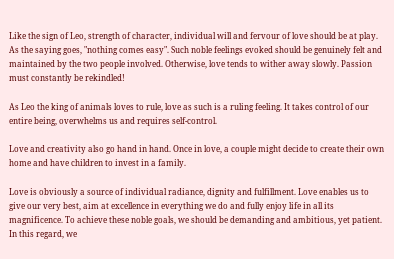Like the sign of Leo, strength of character, individual will and fervour of love should be at play. As the saying goes, "nothing comes easy". Such noble feelings evoked should be genuinely felt and maintained by the two people involved. Otherwise, love tends to wither away slowly. Passion must constantly be rekindled!

As Leo the king of animals loves to rule, love as such is a ruling feeling. It takes control of our entire being, overwhelms us and requires self-control.

Love and creativity also go hand in hand. Once in love, a couple might decide to create their own home and have children to invest in a family.

Love is obviously a source of individual radiance, dignity and fulfillment. Love enables us to give our very best, aim at excellence in everything we do and fully enjoy life in all its magnificence. To achieve these noble goals, we should be demanding and ambitious, yet patient. In this regard, we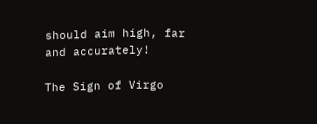should aim high, far and accurately!

The Sign of Virgo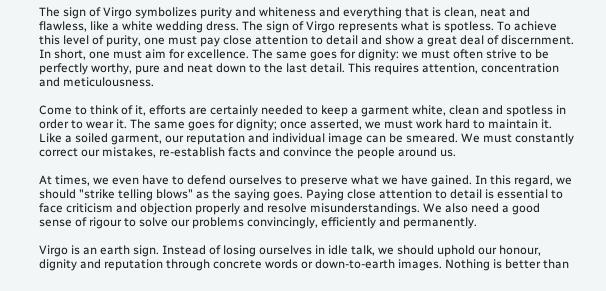The sign of Virgo symbolizes purity and whiteness and everything that is clean, neat and flawless, like a white wedding dress. The sign of Virgo represents what is spotless. To achieve this level of purity, one must pay close attention to detail and show a great deal of discernment. In short, one must aim for excellence. The same goes for dignity: we must often strive to be perfectly worthy, pure and neat down to the last detail. This requires attention, concentration and meticulousness.

Come to think of it, efforts are certainly needed to keep a garment white, clean and spotless in order to wear it. The same goes for dignity; once asserted, we must work hard to maintain it. Like a soiled garment, our reputation and individual image can be smeared. We must constantly correct our mistakes, re-establish facts and convince the people around us.

At times, we even have to defend ourselves to preserve what we have gained. In this regard, we should "strike telling blows" as the saying goes. Paying close attention to detail is essential to face criticism and objection properly and resolve misunderstandings. We also need a good sense of rigour to solve our problems convincingly, efficiently and permanently.

Virgo is an earth sign. Instead of losing ourselves in idle talk, we should uphold our honour, dignity and reputation through concrete words or down-to-earth images. Nothing is better than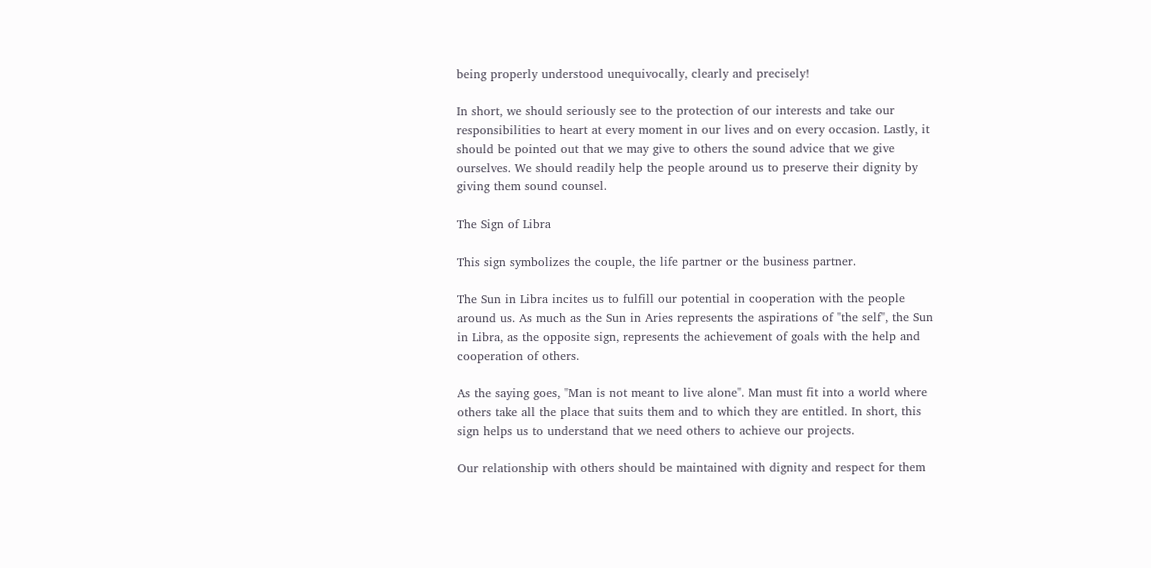being properly understood unequivocally, clearly and precisely!

In short, we should seriously see to the protection of our interests and take our responsibilities to heart at every moment in our lives and on every occasion. Lastly, it should be pointed out that we may give to others the sound advice that we give ourselves. We should readily help the people around us to preserve their dignity by giving them sound counsel.

The Sign of Libra

This sign symbolizes the couple, the life partner or the business partner.

The Sun in Libra incites us to fulfill our potential in cooperation with the people around us. As much as the Sun in Aries represents the aspirations of "the self", the Sun in Libra, as the opposite sign, represents the achievement of goals with the help and cooperation of others.

As the saying goes, "Man is not meant to live alone". Man must fit into a world where others take all the place that suits them and to which they are entitled. In short, this sign helps us to understand that we need others to achieve our projects.

Our relationship with others should be maintained with dignity and respect for them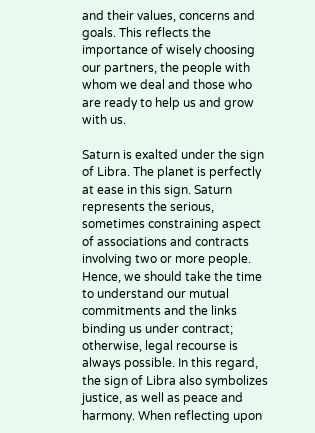and their values, concerns and goals. This reflects the importance of wisely choosing our partners, the people with whom we deal and those who are ready to help us and grow with us.

Saturn is exalted under the sign of Libra. The planet is perfectly at ease in this sign. Saturn represents the serious, sometimes constraining aspect of associations and contracts involving two or more people. Hence, we should take the time to understand our mutual commitments and the links binding us under contract; otherwise, legal recourse is always possible. In this regard, the sign of Libra also symbolizes justice, as well as peace and harmony. When reflecting upon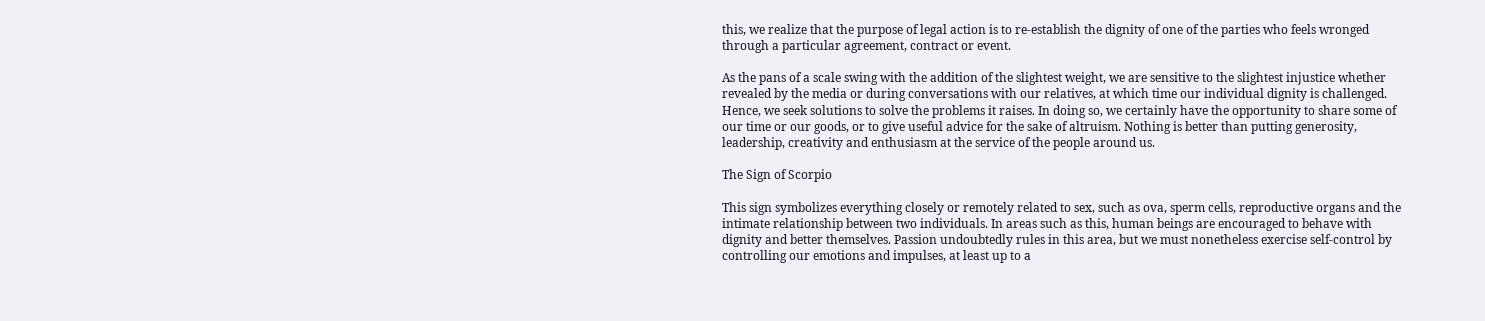this, we realize that the purpose of legal action is to re-establish the dignity of one of the parties who feels wronged through a particular agreement, contract or event.

As the pans of a scale swing with the addition of the slightest weight, we are sensitive to the slightest injustice whether revealed by the media or during conversations with our relatives, at which time our individual dignity is challenged. Hence, we seek solutions to solve the problems it raises. In doing so, we certainly have the opportunity to share some of our time or our goods, or to give useful advice for the sake of altruism. Nothing is better than putting generosity, leadership, creativity and enthusiasm at the service of the people around us.

The Sign of Scorpio

This sign symbolizes everything closely or remotely related to sex, such as ova, sperm cells, reproductive organs and the intimate relationship between two individuals. In areas such as this, human beings are encouraged to behave with dignity and better themselves. Passion undoubtedly rules in this area, but we must nonetheless exercise self-control by controlling our emotions and impulses, at least up to a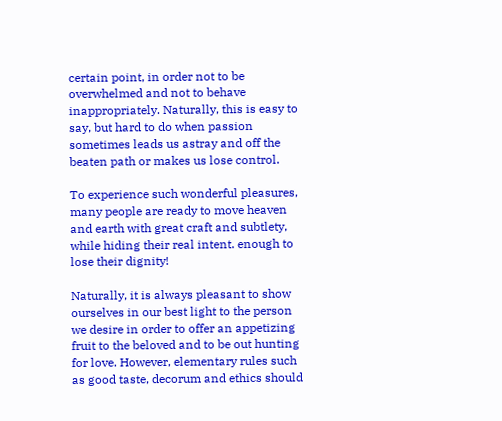certain point, in order not to be overwhelmed and not to behave inappropriately. Naturally, this is easy to say, but hard to do when passion sometimes leads us astray and off the beaten path or makes us lose control.

To experience such wonderful pleasures, many people are ready to move heaven and earth with great craft and subtlety, while hiding their real intent. enough to lose their dignity!

Naturally, it is always pleasant to show ourselves in our best light to the person we desire in order to offer an appetizing fruit to the beloved and to be out hunting for love. However, elementary rules such as good taste, decorum and ethics should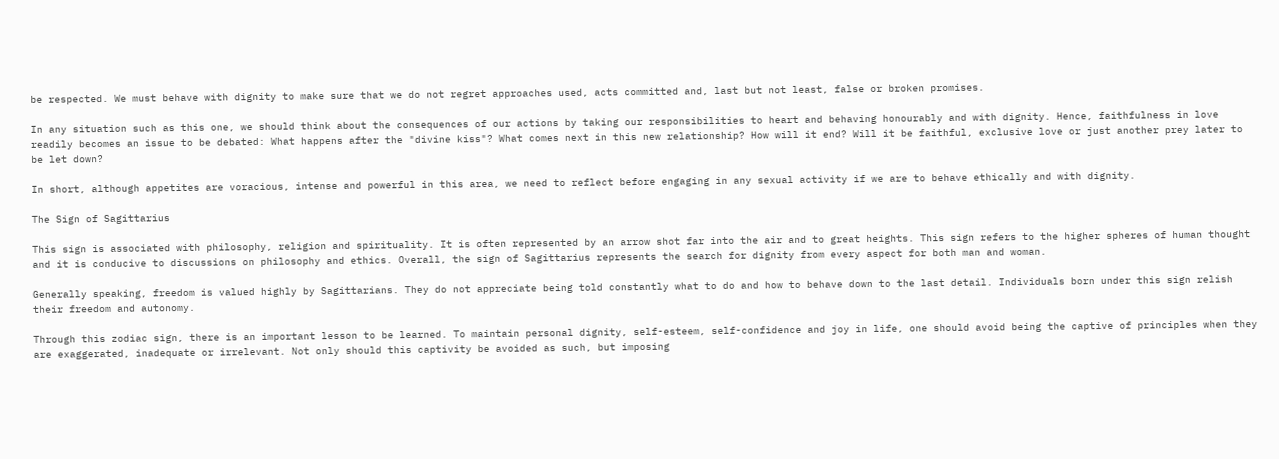be respected. We must behave with dignity to make sure that we do not regret approaches used, acts committed and, last but not least, false or broken promises.

In any situation such as this one, we should think about the consequences of our actions by taking our responsibilities to heart and behaving honourably and with dignity. Hence, faithfulness in love readily becomes an issue to be debated: What happens after the "divine kiss"? What comes next in this new relationship? How will it end? Will it be faithful, exclusive love or just another prey later to be let down?

In short, although appetites are voracious, intense and powerful in this area, we need to reflect before engaging in any sexual activity if we are to behave ethically and with dignity.

The Sign of Sagittarius

This sign is associated with philosophy, religion and spirituality. It is often represented by an arrow shot far into the air and to great heights. This sign refers to the higher spheres of human thought and it is conducive to discussions on philosophy and ethics. Overall, the sign of Sagittarius represents the search for dignity from every aspect for both man and woman.

Generally speaking, freedom is valued highly by Sagittarians. They do not appreciate being told constantly what to do and how to behave down to the last detail. Individuals born under this sign relish their freedom and autonomy.

Through this zodiac sign, there is an important lesson to be learned. To maintain personal dignity, self-esteem, self-confidence and joy in life, one should avoid being the captive of principles when they are exaggerated, inadequate or irrelevant. Not only should this captivity be avoided as such, but imposing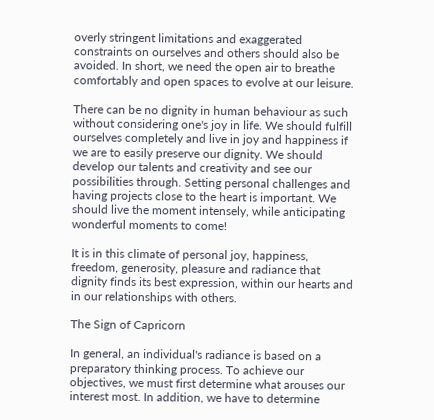overly stringent limitations and exaggerated constraints on ourselves and others should also be avoided. In short, we need the open air to breathe comfortably and open spaces to evolve at our leisure.

There can be no dignity in human behaviour as such without considering one's joy in life. We should fulfill ourselves completely and live in joy and happiness if we are to easily preserve our dignity. We should develop our talents and creativity and see our possibilities through. Setting personal challenges and having projects close to the heart is important. We should live the moment intensely, while anticipating wonderful moments to come!

It is in this climate of personal joy, happiness, freedom, generosity, pleasure and radiance that dignity finds its best expression, within our hearts and in our relationships with others.

The Sign of Capricorn

In general, an individual's radiance is based on a preparatory thinking process. To achieve our objectives, we must first determine what arouses our interest most. In addition, we have to determine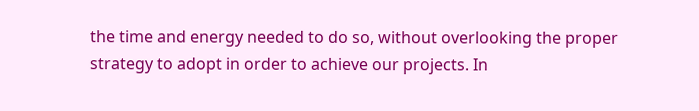the time and energy needed to do so, without overlooking the proper strategy to adopt in order to achieve our projects. In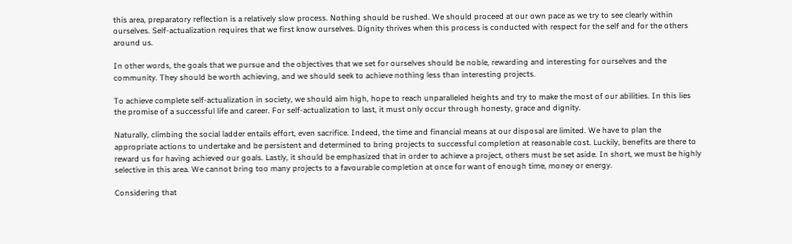this area, preparatory reflection is a relatively slow process. Nothing should be rushed. We should proceed at our own pace as we try to see clearly within ourselves. Self-actualization requires that we first know ourselves. Dignity thrives when this process is conducted with respect for the self and for the others around us.

In other words, the goals that we pursue and the objectives that we set for ourselves should be noble, rewarding and interesting for ourselves and the community. They should be worth achieving, and we should seek to achieve nothing less than interesting projects.

To achieve complete self-actualization in society, we should aim high, hope to reach unparalleled heights and try to make the most of our abilities. In this lies the promise of a successful life and career. For self-actualization to last, it must only occur through honesty, grace and dignity.

Naturally, climbing the social ladder entails effort, even sacrifice. Indeed, the time and financial means at our disposal are limited. We have to plan the appropriate actions to undertake and be persistent and determined to bring projects to successful completion at reasonable cost. Luckily, benefits are there to reward us for having achieved our goals. Lastly, it should be emphasized that in order to achieve a project, others must be set aside. In short, we must be highly selective in this area. We cannot bring too many projects to a favourable completion at once for want of enough time, money or energy.

Considering that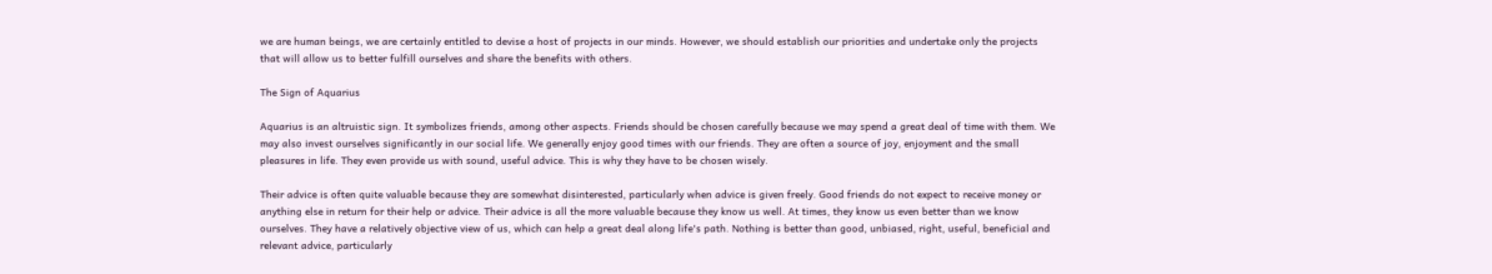we are human beings, we are certainly entitled to devise a host of projects in our minds. However, we should establish our priorities and undertake only the projects that will allow us to better fulfill ourselves and share the benefits with others.

The Sign of Aquarius

Aquarius is an altruistic sign. It symbolizes friends, among other aspects. Friends should be chosen carefully because we may spend a great deal of time with them. We may also invest ourselves significantly in our social life. We generally enjoy good times with our friends. They are often a source of joy, enjoyment and the small pleasures in life. They even provide us with sound, useful advice. This is why they have to be chosen wisely.

Their advice is often quite valuable because they are somewhat disinterested, particularly when advice is given freely. Good friends do not expect to receive money or anything else in return for their help or advice. Their advice is all the more valuable because they know us well. At times, they know us even better than we know ourselves. They have a relatively objective view of us, which can help a great deal along life's path. Nothing is better than good, unbiased, right, useful, beneficial and relevant advice, particularly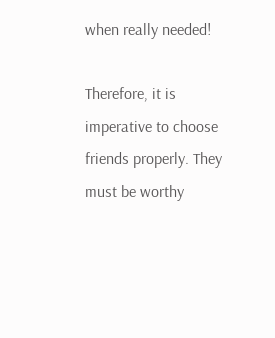when really needed!

Therefore, it is imperative to choose friends properly. They must be worthy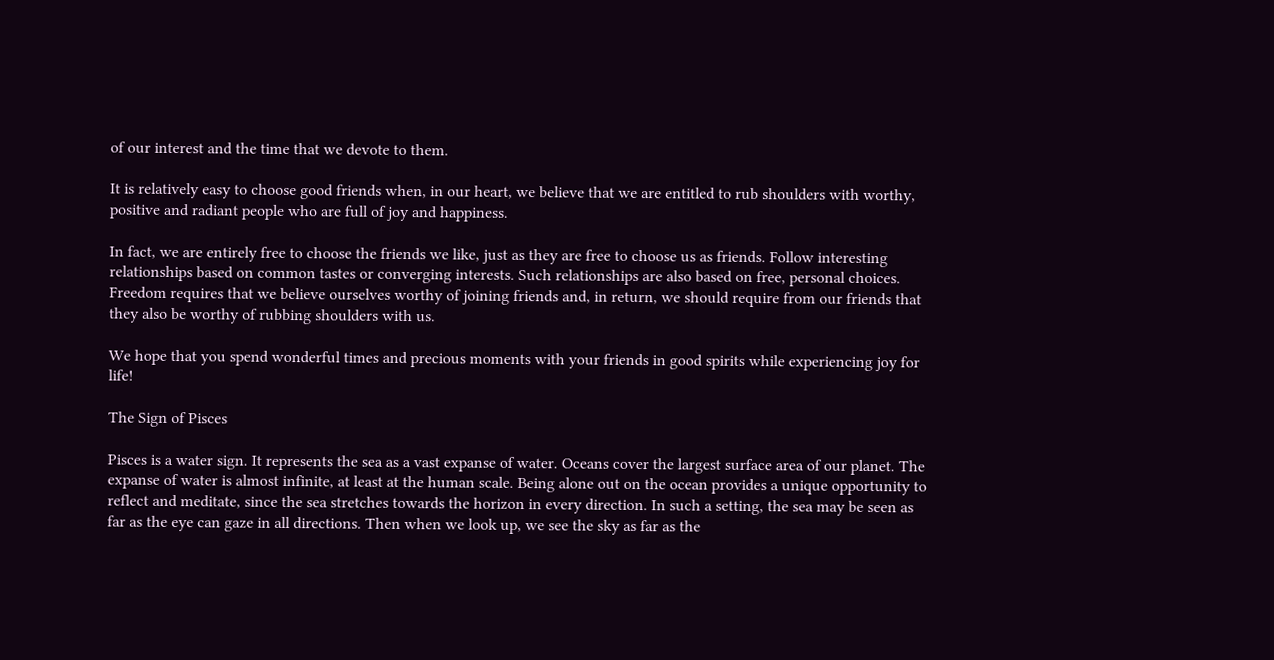of our interest and the time that we devote to them.

It is relatively easy to choose good friends when, in our heart, we believe that we are entitled to rub shoulders with worthy, positive and radiant people who are full of joy and happiness.

In fact, we are entirely free to choose the friends we like, just as they are free to choose us as friends. Follow interesting relationships based on common tastes or converging interests. Such relationships are also based on free, personal choices. Freedom requires that we believe ourselves worthy of joining friends and, in return, we should require from our friends that they also be worthy of rubbing shoulders with us.

We hope that you spend wonderful times and precious moments with your friends in good spirits while experiencing joy for life!

The Sign of Pisces

Pisces is a water sign. It represents the sea as a vast expanse of water. Oceans cover the largest surface area of our planet. The expanse of water is almost infinite, at least at the human scale. Being alone out on the ocean provides a unique opportunity to reflect and meditate, since the sea stretches towards the horizon in every direction. In such a setting, the sea may be seen as far as the eye can gaze in all directions. Then when we look up, we see the sky as far as the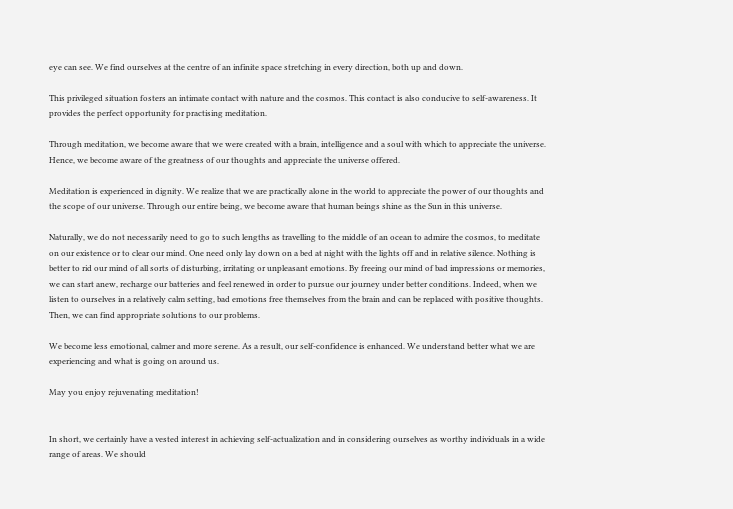eye can see. We find ourselves at the centre of an infinite space stretching in every direction, both up and down.

This privileged situation fosters an intimate contact with nature and the cosmos. This contact is also conducive to self-awareness. It provides the perfect opportunity for practising meditation.

Through meditation, we become aware that we were created with a brain, intelligence and a soul with which to appreciate the universe. Hence, we become aware of the greatness of our thoughts and appreciate the universe offered.

Meditation is experienced in dignity. We realize that we are practically alone in the world to appreciate the power of our thoughts and the scope of our universe. Through our entire being, we become aware that human beings shine as the Sun in this universe.

Naturally, we do not necessarily need to go to such lengths as travelling to the middle of an ocean to admire the cosmos, to meditate on our existence or to clear our mind. One need only lay down on a bed at night with the lights off and in relative silence. Nothing is better to rid our mind of all sorts of disturbing, irritating or unpleasant emotions. By freeing our mind of bad impressions or memories, we can start anew, recharge our batteries and feel renewed in order to pursue our journey under better conditions. Indeed, when we listen to ourselves in a relatively calm setting, bad emotions free themselves from the brain and can be replaced with positive thoughts. Then, we can find appropriate solutions to our problems.

We become less emotional, calmer and more serene. As a result, our self-confidence is enhanced. We understand better what we are experiencing and what is going on around us.

May you enjoy rejuvenating meditation!


In short, we certainly have a vested interest in achieving self-actualization and in considering ourselves as worthy individuals in a wide range of areas. We should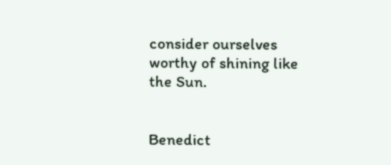consider ourselves worthy of shining like the Sun.


Benedict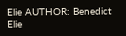Elie AUTHOR: Benedict Elie